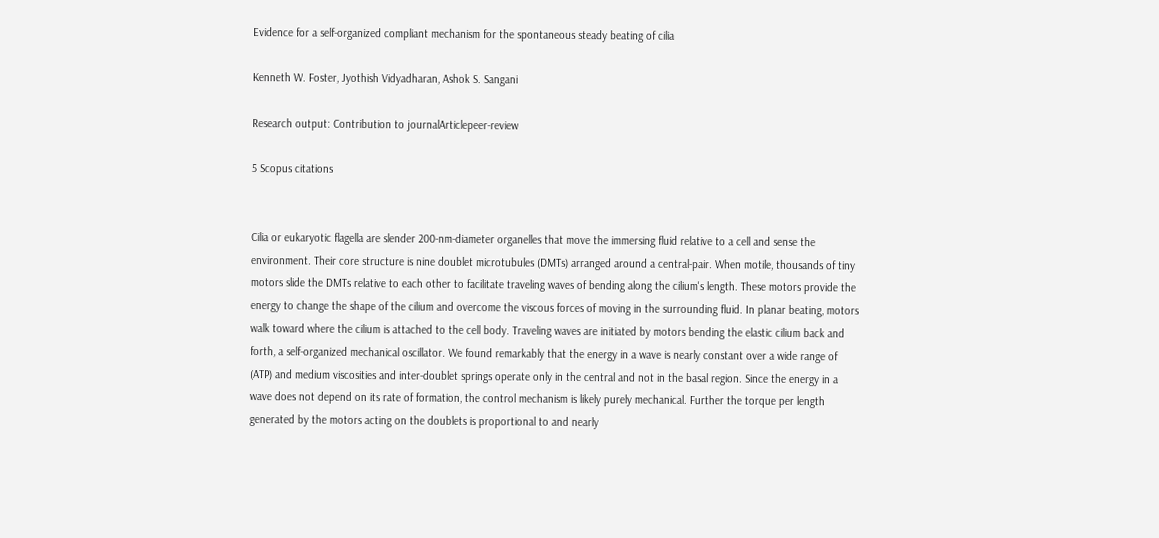Evidence for a self-organized compliant mechanism for the spontaneous steady beating of cilia

Kenneth W. Foster, Jyothish Vidyadharan, Ashok S. Sangani

Research output: Contribution to journalArticlepeer-review

5 Scopus citations


Cilia or eukaryotic flagella are slender 200-nm-diameter organelles that move the immersing fluid relative to a cell and sense the environment. Their core structure is nine doublet microtubules (DMTs) arranged around a central-pair. When motile, thousands of tiny motors slide the DMTs relative to each other to facilitate traveling waves of bending along the cilium's length. These motors provide the energy to change the shape of the cilium and overcome the viscous forces of moving in the surrounding fluid. In planar beating, motors walk toward where the cilium is attached to the cell body. Traveling waves are initiated by motors bending the elastic cilium back and forth, a self-organized mechanical oscillator. We found remarkably that the energy in a wave is nearly constant over a wide range of (ATP) and medium viscosities and inter-doublet springs operate only in the central and not in the basal region. Since the energy in a wave does not depend on its rate of formation, the control mechanism is likely purely mechanical. Further the torque per length generated by the motors acting on the doublets is proportional to and nearly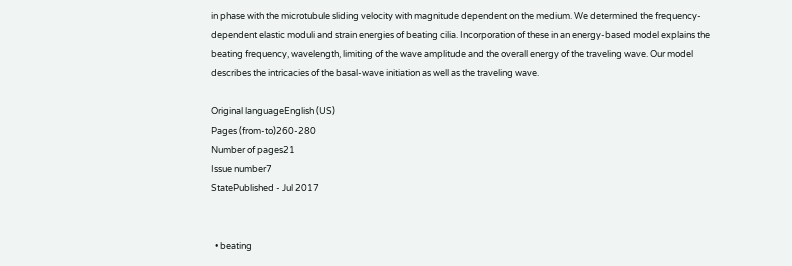in phase with the microtubule sliding velocity with magnitude dependent on the medium. We determined the frequency-dependent elastic moduli and strain energies of beating cilia. Incorporation of these in an energy-based model explains the beating frequency, wavelength, limiting of the wave amplitude and the overall energy of the traveling wave. Our model describes the intricacies of the basal-wave initiation as well as the traveling wave.

Original languageEnglish (US)
Pages (from-to)260-280
Number of pages21
Issue number7
StatePublished - Jul 2017


  • beating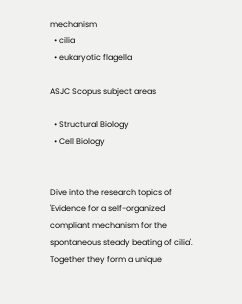mechanism
  • cilia
  • eukaryotic flagella

ASJC Scopus subject areas

  • Structural Biology
  • Cell Biology


Dive into the research topics of 'Evidence for a self-organized compliant mechanism for the spontaneous steady beating of cilia'. Together they form a unique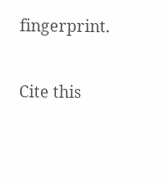fingerprint.

Cite this